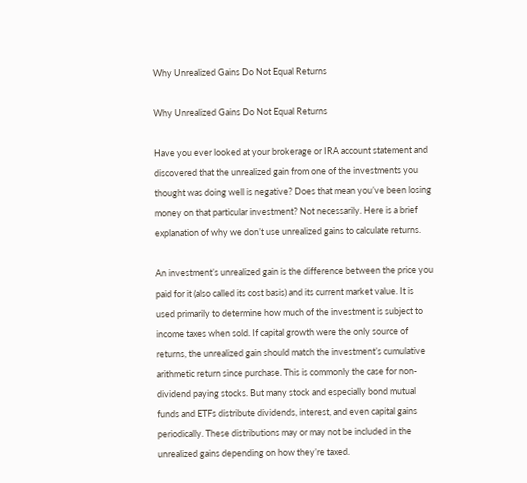Why Unrealized Gains Do Not Equal Returns

Why Unrealized Gains Do Not Equal Returns

Have you ever looked at your brokerage or IRA account statement and discovered that the unrealized gain from one of the investments you thought was doing well is negative? Does that mean you’ve been losing money on that particular investment? Not necessarily. Here is a brief explanation of why we don’t use unrealized gains to calculate returns.

An investment’s unrealized gain is the difference between the price you paid for it (also called its cost basis) and its current market value. It is used primarily to determine how much of the investment is subject to income taxes when sold. If capital growth were the only source of returns, the unrealized gain should match the investment’s cumulative arithmetic return since purchase. This is commonly the case for non-dividend paying stocks. But many stock and especially bond mutual funds and ETFs distribute dividends, interest, and even capital gains periodically. These distributions may or may not be included in the unrealized gains depending on how they’re taxed.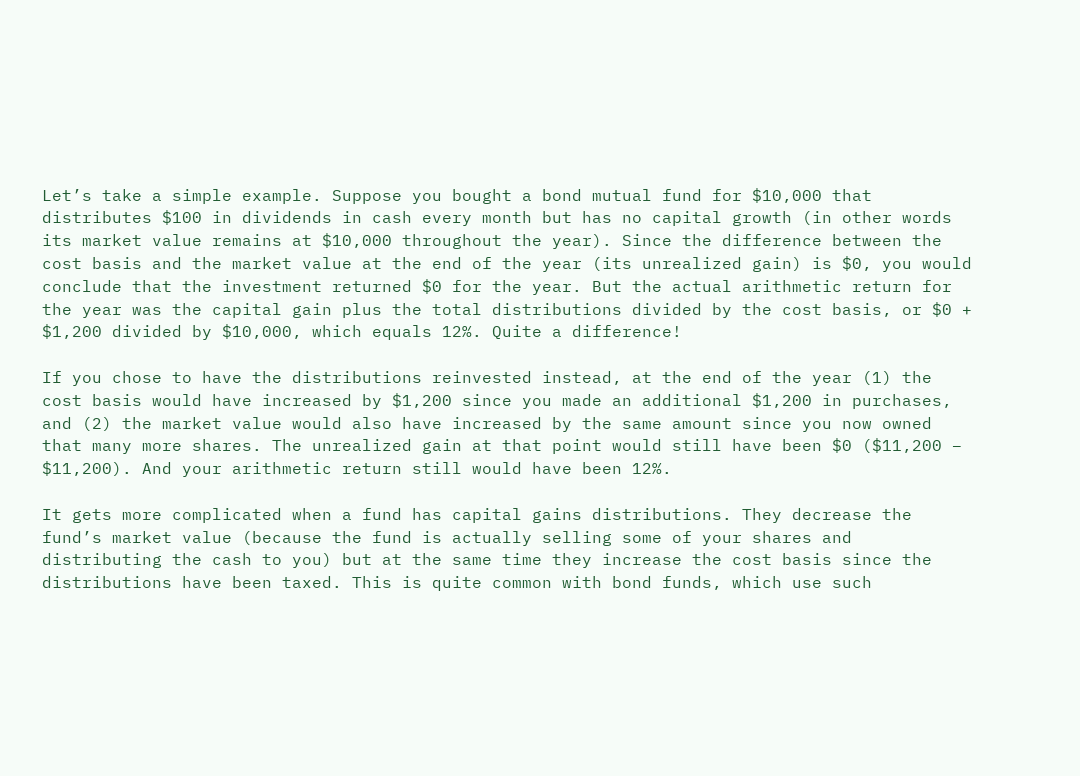Let’s take a simple example. Suppose you bought a bond mutual fund for $10,000 that distributes $100 in dividends in cash every month but has no capital growth (in other words its market value remains at $10,000 throughout the year). Since the difference between the cost basis and the market value at the end of the year (its unrealized gain) is $0, you would conclude that the investment returned $0 for the year. But the actual arithmetic return for the year was the capital gain plus the total distributions divided by the cost basis, or $0 + $1,200 divided by $10,000, which equals 12%. Quite a difference!

If you chose to have the distributions reinvested instead, at the end of the year (1) the cost basis would have increased by $1,200 since you made an additional $1,200 in purchases, and (2) the market value would also have increased by the same amount since you now owned that many more shares. The unrealized gain at that point would still have been $0 ($11,200 – $11,200). And your arithmetic return still would have been 12%.

It gets more complicated when a fund has capital gains distributions. They decrease the fund’s market value (because the fund is actually selling some of your shares and distributing the cash to you) but at the same time they increase the cost basis since the distributions have been taxed. This is quite common with bond funds, which use such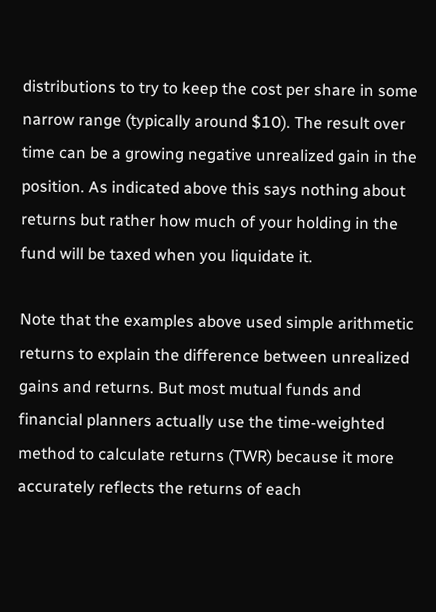distributions to try to keep the cost per share in some narrow range (typically around $10). The result over time can be a growing negative unrealized gain in the position. As indicated above this says nothing about returns but rather how much of your holding in the fund will be taxed when you liquidate it.

Note that the examples above used simple arithmetic returns to explain the difference between unrealized gains and returns. But most mutual funds and financial planners actually use the time-weighted method to calculate returns (TWR) because it more accurately reflects the returns of each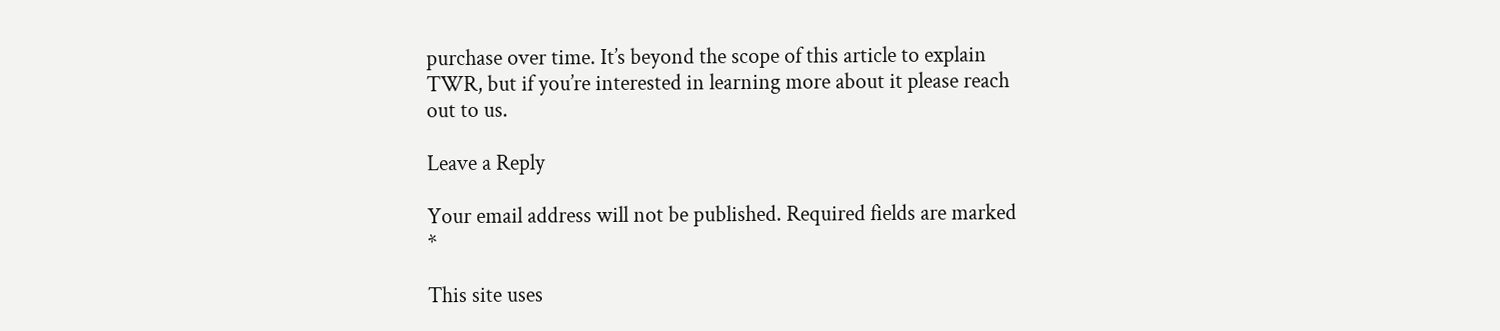purchase over time. It’s beyond the scope of this article to explain TWR, but if you’re interested in learning more about it please reach out to us.

Leave a Reply

Your email address will not be published. Required fields are marked *

This site uses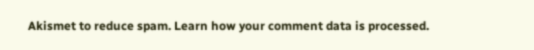Akismet to reduce spam. Learn how your comment data is processed.